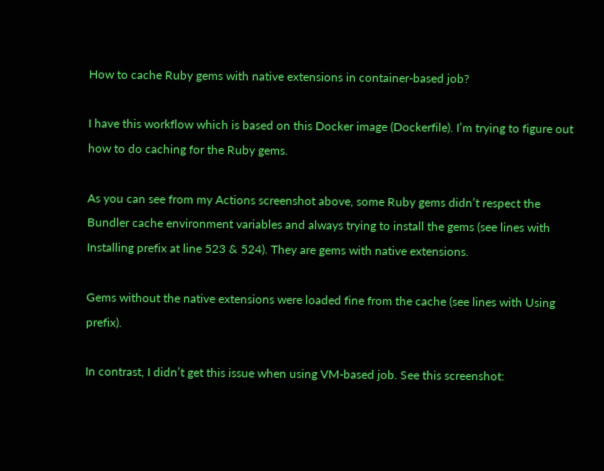How to cache Ruby gems with native extensions in container-based job?

I have this workflow which is based on this Docker image (Dockerfile). I’m trying to figure out how to do caching for the Ruby gems.

As you can see from my Actions screenshot above, some Ruby gems didn’t respect the Bundler cache environment variables and always trying to install the gems (see lines with Installing prefix at line 523 & 524). They are gems with native extensions.

Gems without the native extensions were loaded fine from the cache (see lines with Using prefix).

In contrast, I didn’t get this issue when using VM-based job. See this screenshot: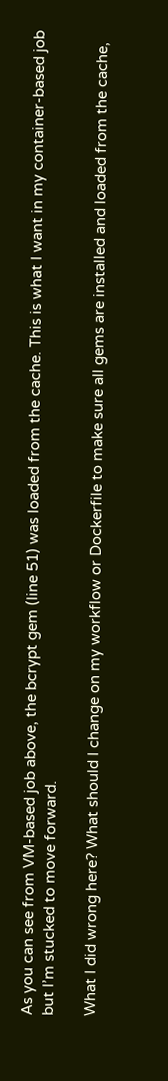As you can see from VM-based job above, the bcrypt gem (line 51) was loaded from the cache. This is what I want in my container-based job but I’m stucked to move forward.

What I did wrong here? What should I change on my workflow or Dockerfile to make sure all gems are installed and loaded from the cache,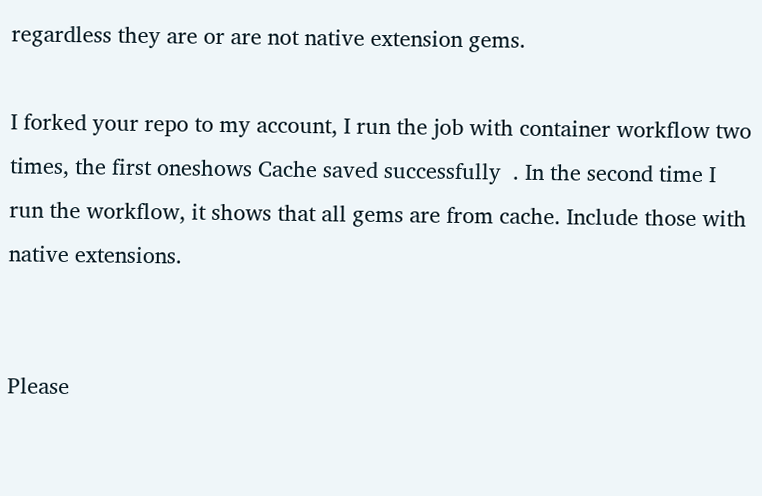regardless they are or are not native extension gems.

I forked your repo to my account, I run the job with container workflow two times, the first oneshows Cache saved successfully  . In the second time I run the workflow, it shows that all gems are from cache. Include those with native extensions.


Please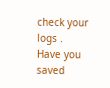check your logs . Have you saved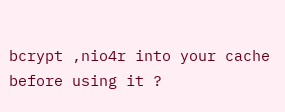bcrypt ,nio4r into your cache before using it ?